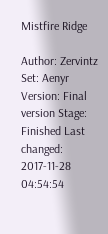Mistfire Ridge

Author: Zervintz Set: Aenyr Version: Final version Stage: Finished Last changed: 2017-11-28 04:54:54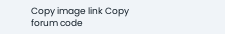Copy image link Copy forum code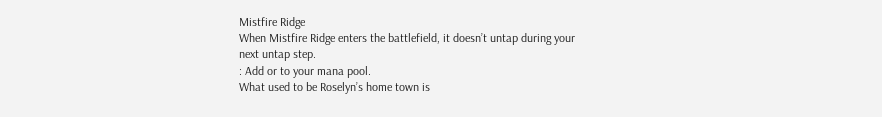Mistfire Ridge
When Mistfire Ridge enters the battlefield, it doesn’t untap during your next untap step.
: Add or to your mana pool.
What used to be Roselyn’s home town is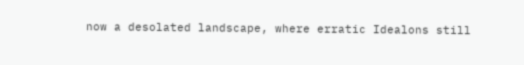now a desolated landscape, where erratic Idealons still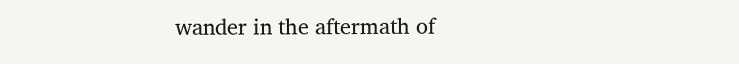wander in the aftermath of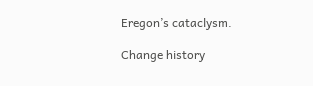Eregon’s cataclysm.

Change history